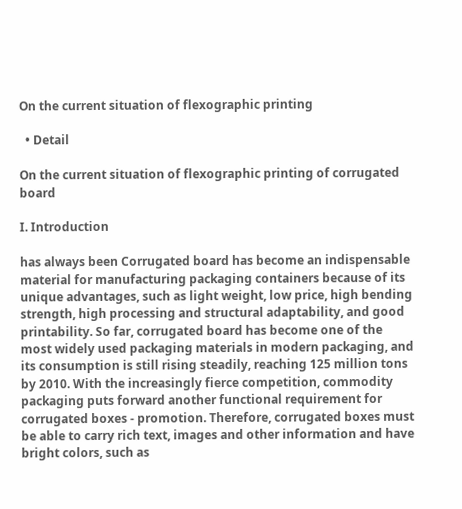On the current situation of flexographic printing

  • Detail

On the current situation of flexographic printing of corrugated board

I. Introduction

has always been Corrugated board has become an indispensable material for manufacturing packaging containers because of its unique advantages, such as light weight, low price, high bending strength, high processing and structural adaptability, and good printability. So far, corrugated board has become one of the most widely used packaging materials in modern packaging, and its consumption is still rising steadily, reaching 125 million tons by 2010. With the increasingly fierce competition, commodity packaging puts forward another functional requirement for corrugated boxes - promotion. Therefore, corrugated boxes must be able to carry rich text, images and other information and have bright colors, such as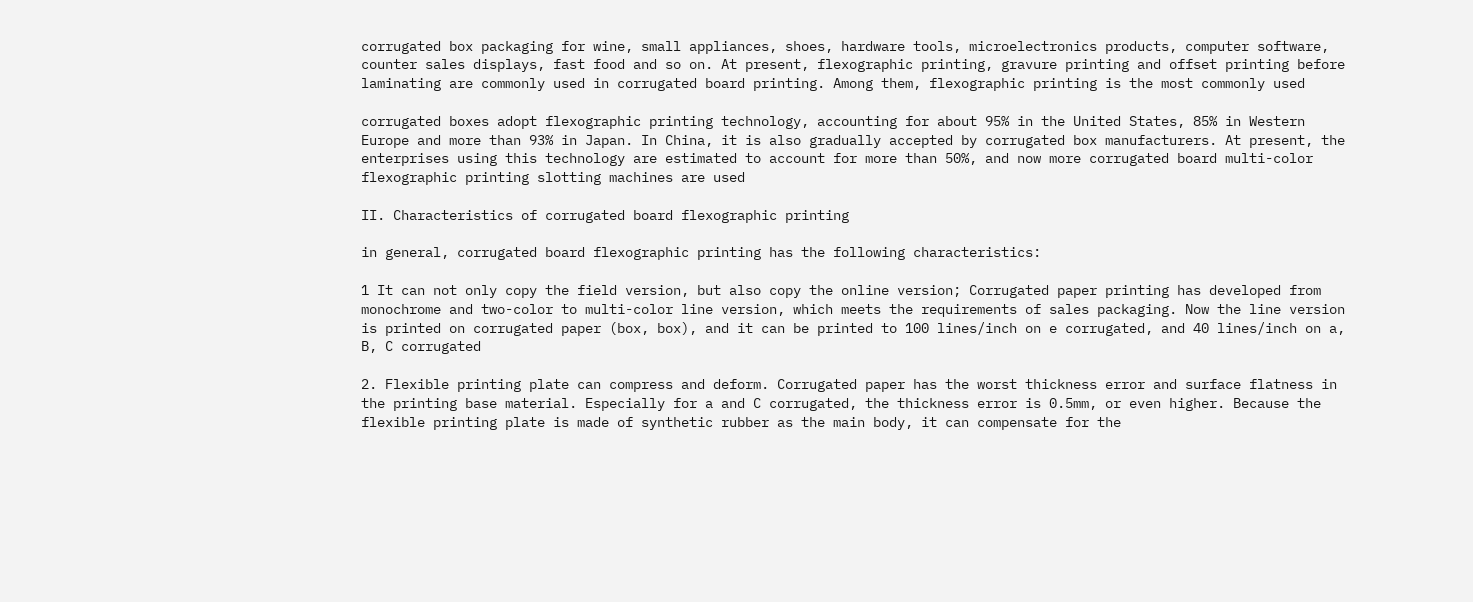corrugated box packaging for wine, small appliances, shoes, hardware tools, microelectronics products, computer software, counter sales displays, fast food and so on. At present, flexographic printing, gravure printing and offset printing before laminating are commonly used in corrugated board printing. Among them, flexographic printing is the most commonly used

corrugated boxes adopt flexographic printing technology, accounting for about 95% in the United States, 85% in Western Europe and more than 93% in Japan. In China, it is also gradually accepted by corrugated box manufacturers. At present, the enterprises using this technology are estimated to account for more than 50%, and now more corrugated board multi-color flexographic printing slotting machines are used

II. Characteristics of corrugated board flexographic printing

in general, corrugated board flexographic printing has the following characteristics:

1 It can not only copy the field version, but also copy the online version; Corrugated paper printing has developed from monochrome and two-color to multi-color line version, which meets the requirements of sales packaging. Now the line version is printed on corrugated paper (box, box), and it can be printed to 100 lines/inch on e corrugated, and 40 lines/inch on a, B, C corrugated

2. Flexible printing plate can compress and deform. Corrugated paper has the worst thickness error and surface flatness in the printing base material. Especially for a and C corrugated, the thickness error is 0.5mm, or even higher. Because the flexible printing plate is made of synthetic rubber as the main body, it can compensate for the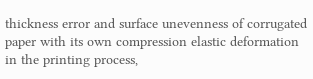thickness error and surface unevenness of corrugated paper with its own compression elastic deformation in the printing process,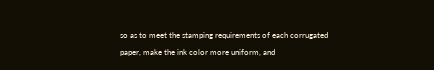so as to meet the stamping requirements of each corrugated paper, make the ink color more uniform, and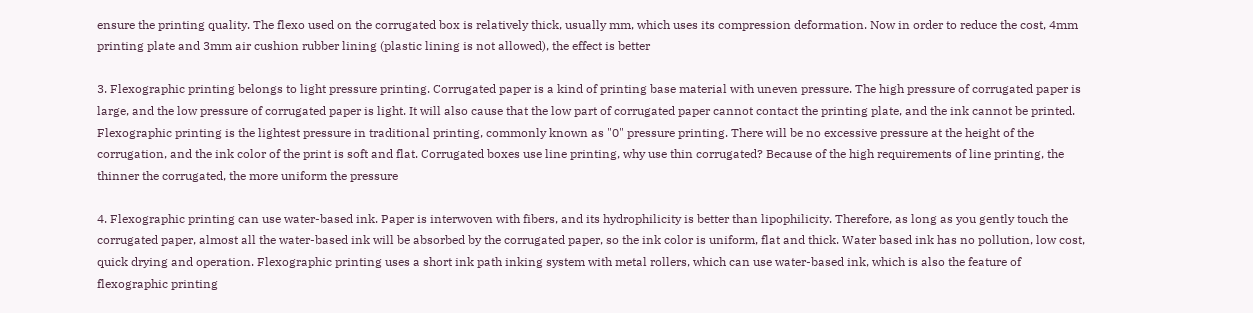ensure the printing quality. The flexo used on the corrugated box is relatively thick, usually mm, which uses its compression deformation. Now in order to reduce the cost, 4mm printing plate and 3mm air cushion rubber lining (plastic lining is not allowed), the effect is better

3. Flexographic printing belongs to light pressure printing. Corrugated paper is a kind of printing base material with uneven pressure. The high pressure of corrugated paper is large, and the low pressure of corrugated paper is light. It will also cause that the low part of corrugated paper cannot contact the printing plate, and the ink cannot be printed. Flexographic printing is the lightest pressure in traditional printing, commonly known as "0" pressure printing. There will be no excessive pressure at the height of the corrugation, and the ink color of the print is soft and flat. Corrugated boxes use line printing, why use thin corrugated? Because of the high requirements of line printing, the thinner the corrugated, the more uniform the pressure

4. Flexographic printing can use water-based ink. Paper is interwoven with fibers, and its hydrophilicity is better than lipophilicity. Therefore, as long as you gently touch the corrugated paper, almost all the water-based ink will be absorbed by the corrugated paper, so the ink color is uniform, flat and thick. Water based ink has no pollution, low cost, quick drying and operation. Flexographic printing uses a short ink path inking system with metal rollers, which can use water-based ink, which is also the feature of flexographic printing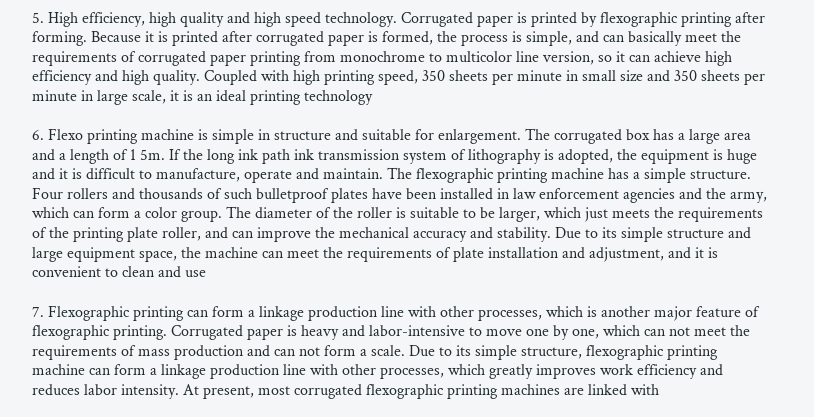5. High efficiency, high quality and high speed technology. Corrugated paper is printed by flexographic printing after forming. Because it is printed after corrugated paper is formed, the process is simple, and can basically meet the requirements of corrugated paper printing from monochrome to multicolor line version, so it can achieve high efficiency and high quality. Coupled with high printing speed, 350 sheets per minute in small size and 350 sheets per minute in large scale, it is an ideal printing technology

6. Flexo printing machine is simple in structure and suitable for enlargement. The corrugated box has a large area and a length of 1 5m. If the long ink path ink transmission system of lithography is adopted, the equipment is huge and it is difficult to manufacture, operate and maintain. The flexographic printing machine has a simple structure. Four rollers and thousands of such bulletproof plates have been installed in law enforcement agencies and the army, which can form a color group. The diameter of the roller is suitable to be larger, which just meets the requirements of the printing plate roller, and can improve the mechanical accuracy and stability. Due to its simple structure and large equipment space, the machine can meet the requirements of plate installation and adjustment, and it is convenient to clean and use

7. Flexographic printing can form a linkage production line with other processes, which is another major feature of flexographic printing. Corrugated paper is heavy and labor-intensive to move one by one, which can not meet the requirements of mass production and can not form a scale. Due to its simple structure, flexographic printing machine can form a linkage production line with other processes, which greatly improves work efficiency and reduces labor intensity. At present, most corrugated flexographic printing machines are linked with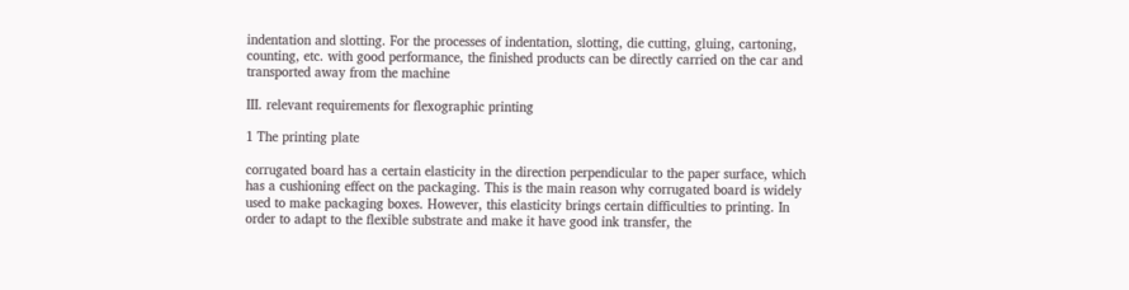indentation and slotting. For the processes of indentation, slotting, die cutting, gluing, cartoning, counting, etc. with good performance, the finished products can be directly carried on the car and transported away from the machine

III. relevant requirements for flexographic printing

1 The printing plate

corrugated board has a certain elasticity in the direction perpendicular to the paper surface, which has a cushioning effect on the packaging. This is the main reason why corrugated board is widely used to make packaging boxes. However, this elasticity brings certain difficulties to printing. In order to adapt to the flexible substrate and make it have good ink transfer, the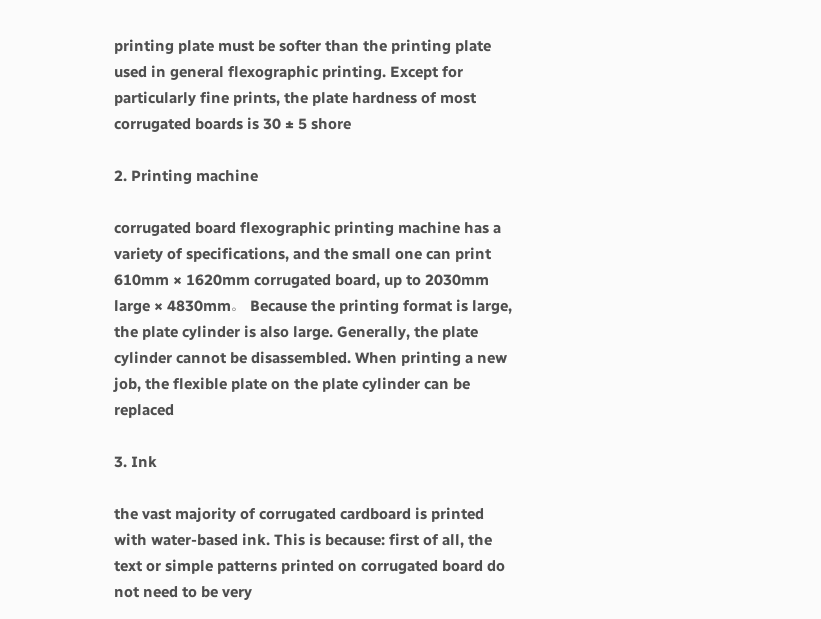printing plate must be softer than the printing plate used in general flexographic printing. Except for particularly fine prints, the plate hardness of most corrugated boards is 30 ± 5 shore

2. Printing machine

corrugated board flexographic printing machine has a variety of specifications, and the small one can print 610mm × 1620mm corrugated board, up to 2030mm large × 4830mm。 Because the printing format is large, the plate cylinder is also large. Generally, the plate cylinder cannot be disassembled. When printing a new job, the flexible plate on the plate cylinder can be replaced

3. Ink

the vast majority of corrugated cardboard is printed with water-based ink. This is because: first of all, the text or simple patterns printed on corrugated board do not need to be very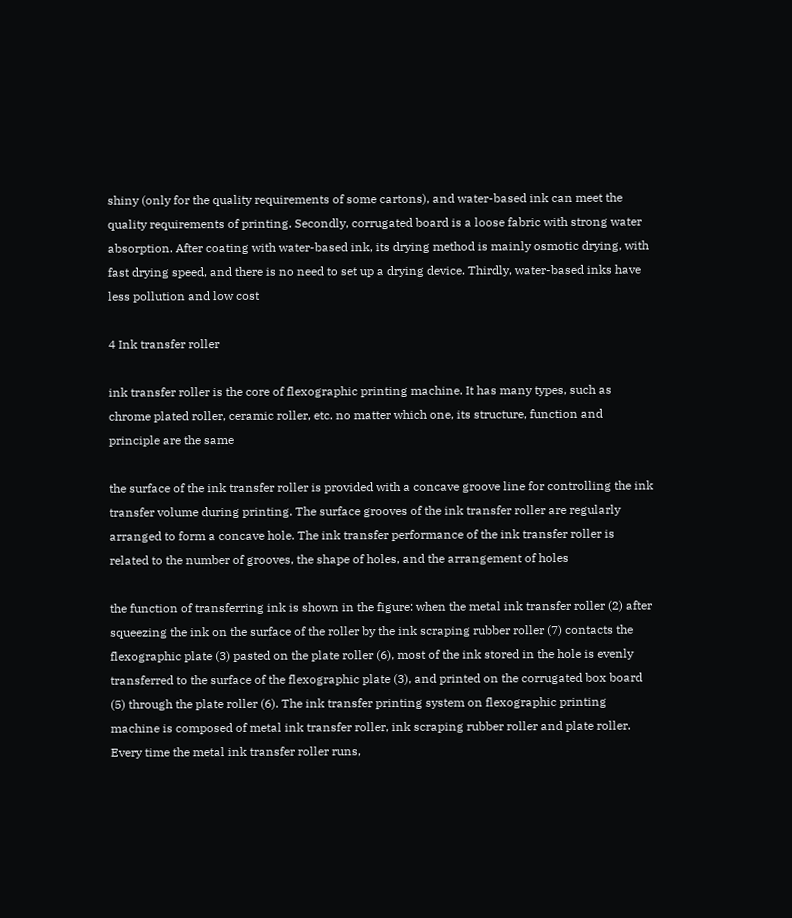shiny (only for the quality requirements of some cartons), and water-based ink can meet the quality requirements of printing. Secondly, corrugated board is a loose fabric with strong water absorption. After coating with water-based ink, its drying method is mainly osmotic drying, with fast drying speed, and there is no need to set up a drying device. Thirdly, water-based inks have less pollution and low cost

4 Ink transfer roller

ink transfer roller is the core of flexographic printing machine. It has many types, such as chrome plated roller, ceramic roller, etc. no matter which one, its structure, function and principle are the same

the surface of the ink transfer roller is provided with a concave groove line for controlling the ink transfer volume during printing. The surface grooves of the ink transfer roller are regularly arranged to form a concave hole. The ink transfer performance of the ink transfer roller is related to the number of grooves, the shape of holes, and the arrangement of holes

the function of transferring ink is shown in the figure: when the metal ink transfer roller (2) after squeezing the ink on the surface of the roller by the ink scraping rubber roller (7) contacts the flexographic plate (3) pasted on the plate roller (6), most of the ink stored in the hole is evenly transferred to the surface of the flexographic plate (3), and printed on the corrugated box board (5) through the plate roller (6). The ink transfer printing system on flexographic printing machine is composed of metal ink transfer roller, ink scraping rubber roller and plate roller. Every time the metal ink transfer roller runs,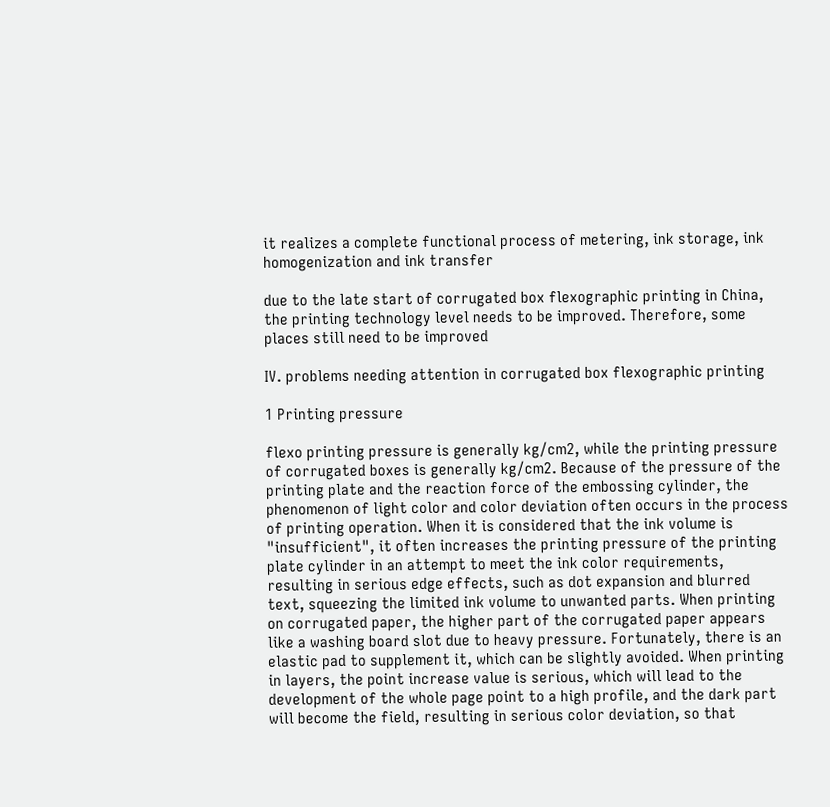it realizes a complete functional process of metering, ink storage, ink homogenization and ink transfer

due to the late start of corrugated box flexographic printing in China, the printing technology level needs to be improved. Therefore, some places still need to be improved

IV. problems needing attention in corrugated box flexographic printing

1 Printing pressure

flexo printing pressure is generally kg/cm2, while the printing pressure of corrugated boxes is generally kg/cm2. Because of the pressure of the printing plate and the reaction force of the embossing cylinder, the phenomenon of light color and color deviation often occurs in the process of printing operation. When it is considered that the ink volume is "insufficient", it often increases the printing pressure of the printing plate cylinder in an attempt to meet the ink color requirements, resulting in serious edge effects, such as dot expansion and blurred text, squeezing the limited ink volume to unwanted parts. When printing on corrugated paper, the higher part of the corrugated paper appears like a washing board slot due to heavy pressure. Fortunately, there is an elastic pad to supplement it, which can be slightly avoided. When printing in layers, the point increase value is serious, which will lead to the development of the whole page point to a high profile, and the dark part will become the field, resulting in serious color deviation, so that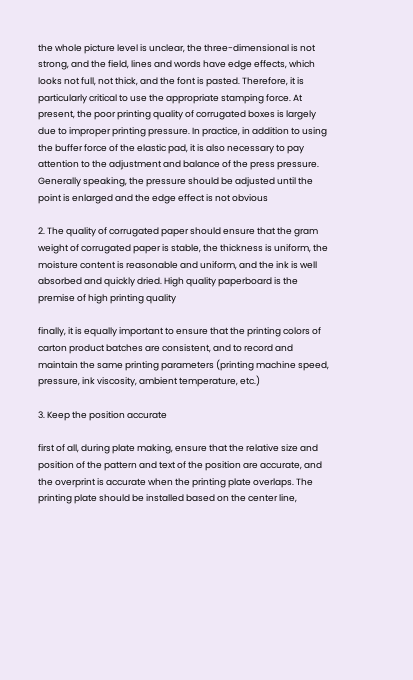the whole picture level is unclear, the three-dimensional is not strong, and the field, lines and words have edge effects, which looks not full, not thick, and the font is pasted. Therefore, it is particularly critical to use the appropriate stamping force. At present, the poor printing quality of corrugated boxes is largely due to improper printing pressure. In practice, in addition to using the buffer force of the elastic pad, it is also necessary to pay attention to the adjustment and balance of the press pressure. Generally speaking, the pressure should be adjusted until the point is enlarged and the edge effect is not obvious

2. The quality of corrugated paper should ensure that the gram weight of corrugated paper is stable, the thickness is uniform, the moisture content is reasonable and uniform, and the ink is well absorbed and quickly dried. High quality paperboard is the premise of high printing quality

finally, it is equally important to ensure that the printing colors of carton product batches are consistent, and to record and maintain the same printing parameters (printing machine speed, pressure, ink viscosity, ambient temperature, etc.)

3. Keep the position accurate

first of all, during plate making, ensure that the relative size and position of the pattern and text of the position are accurate, and the overprint is accurate when the printing plate overlaps. The printing plate should be installed based on the center line,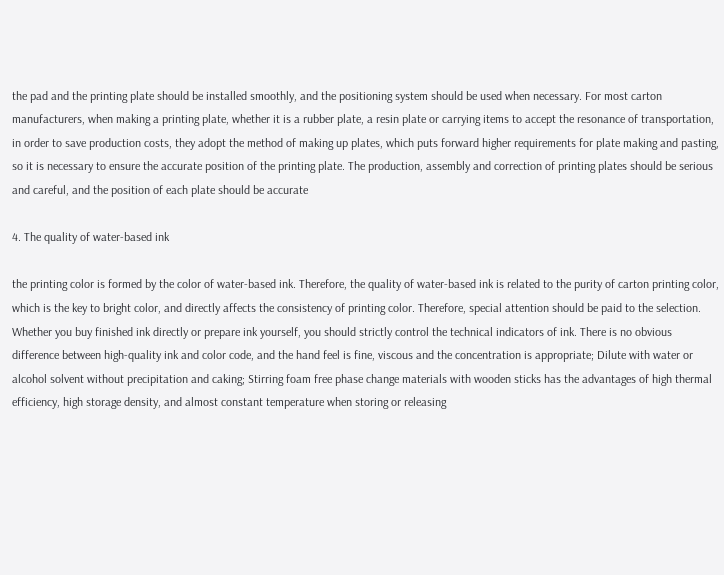the pad and the printing plate should be installed smoothly, and the positioning system should be used when necessary. For most carton manufacturers, when making a printing plate, whether it is a rubber plate, a resin plate or carrying items to accept the resonance of transportation, in order to save production costs, they adopt the method of making up plates, which puts forward higher requirements for plate making and pasting, so it is necessary to ensure the accurate position of the printing plate. The production, assembly and correction of printing plates should be serious and careful, and the position of each plate should be accurate

4. The quality of water-based ink

the printing color is formed by the color of water-based ink. Therefore, the quality of water-based ink is related to the purity of carton printing color, which is the key to bright color, and directly affects the consistency of printing color. Therefore, special attention should be paid to the selection. Whether you buy finished ink directly or prepare ink yourself, you should strictly control the technical indicators of ink. There is no obvious difference between high-quality ink and color code, and the hand feel is fine, viscous and the concentration is appropriate; Dilute with water or alcohol solvent without precipitation and caking; Stirring foam free phase change materials with wooden sticks has the advantages of high thermal efficiency, high storage density, and almost constant temperature when storing or releasing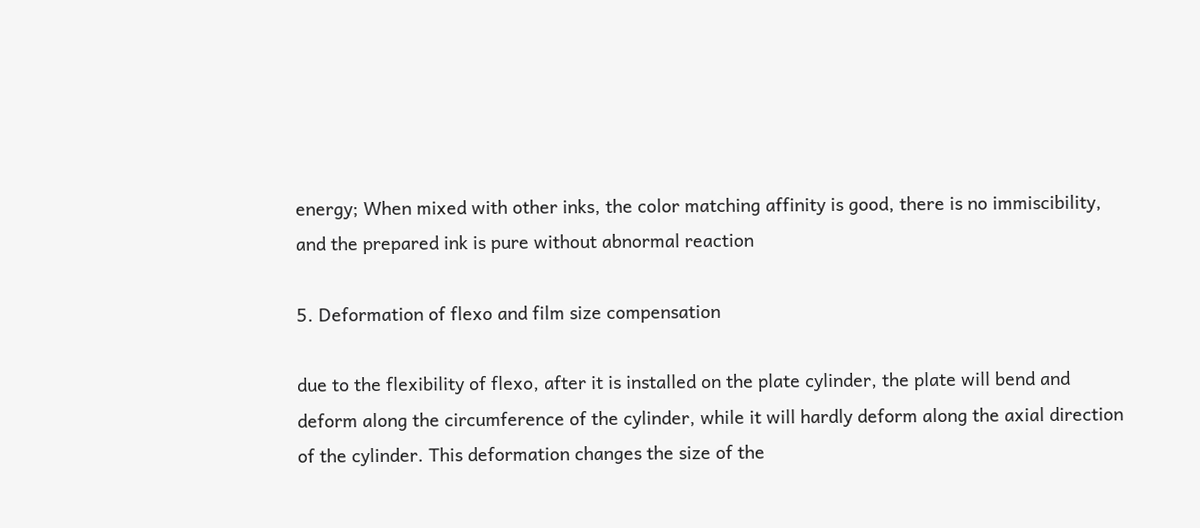energy; When mixed with other inks, the color matching affinity is good, there is no immiscibility, and the prepared ink is pure without abnormal reaction

5. Deformation of flexo and film size compensation

due to the flexibility of flexo, after it is installed on the plate cylinder, the plate will bend and deform along the circumference of the cylinder, while it will hardly deform along the axial direction of the cylinder. This deformation changes the size of the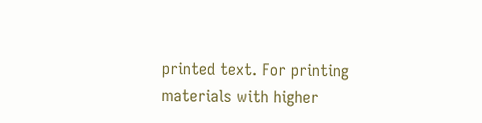printed text. For printing materials with higher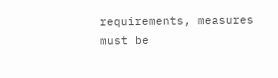requirements, measures must be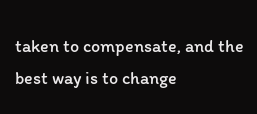taken to compensate, and the best way is to change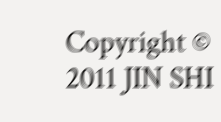Copyright © 2011 JIN SHI